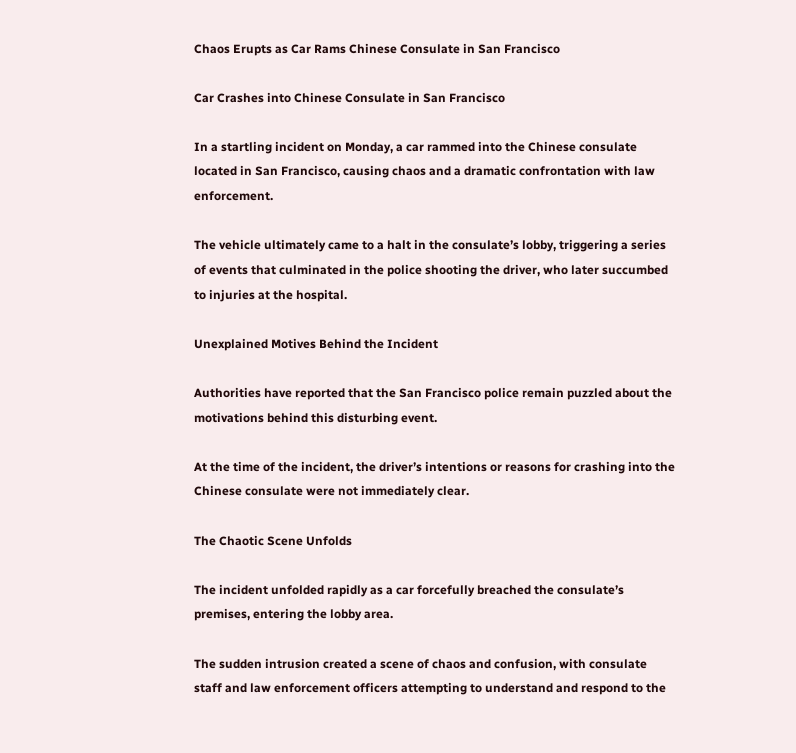Chaos Erupts as Car Rams Chinese Consulate in San Francisco

Car Crashes into Chinese Consulate in San Francisco

In a startling incident on Monday, a car rammed into the Chinese consulate located in San Francisco, causing chaos and a dramatic confrontation with law enforcement.

The vehicle ultimately came to a halt in the consulate’s lobby, triggering a series of events that culminated in the police shooting the driver, who later succumbed to injuries at the hospital.

Unexplained Motives Behind the Incident

Authorities have reported that the San Francisco police remain puzzled about the motivations behind this disturbing event.

At the time of the incident, the driver’s intentions or reasons for crashing into the Chinese consulate were not immediately clear.

The Chaotic Scene Unfolds

The incident unfolded rapidly as a car forcefully breached the consulate’s premises, entering the lobby area.

The sudden intrusion created a scene of chaos and confusion, with consulate staff and law enforcement officers attempting to understand and respond to the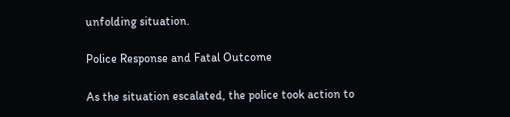unfolding situation.

Police Response and Fatal Outcome

As the situation escalated, the police took action to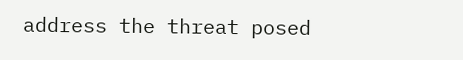address the threat posed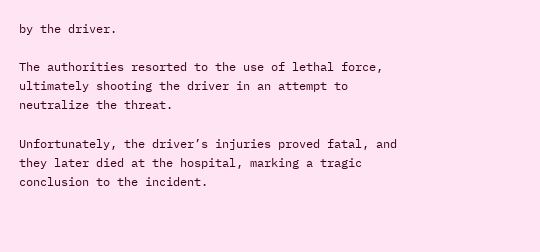by the driver.

The authorities resorted to the use of lethal force, ultimately shooting the driver in an attempt to neutralize the threat.

Unfortunately, the driver’s injuries proved fatal, and they later died at the hospital, marking a tragic conclusion to the incident.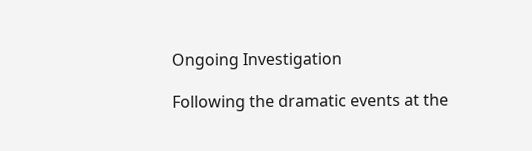Ongoing Investigation

Following the dramatic events at the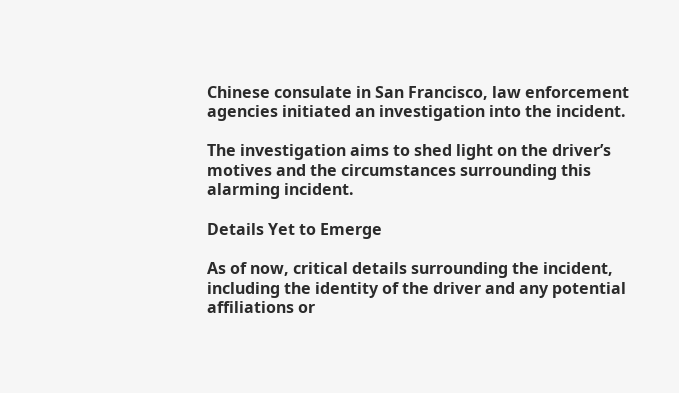Chinese consulate in San Francisco, law enforcement agencies initiated an investigation into the incident.

The investigation aims to shed light on the driver’s motives and the circumstances surrounding this alarming incident.

Details Yet to Emerge

As of now, critical details surrounding the incident, including the identity of the driver and any potential affiliations or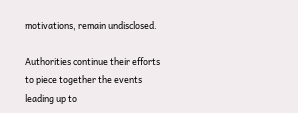motivations, remain undisclosed.

Authorities continue their efforts to piece together the events leading up to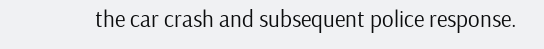the car crash and subsequent police response.